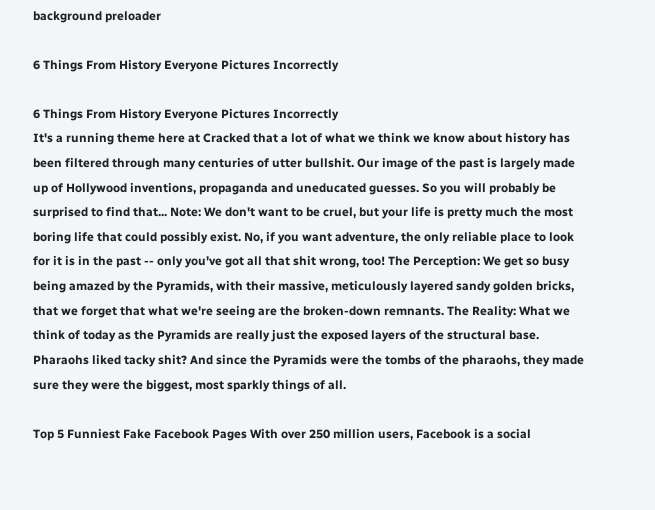background preloader

6 Things From History Everyone Pictures Incorrectly

6 Things From History Everyone Pictures Incorrectly
It's a running theme here at Cracked that a lot of what we think we know about history has been filtered through many centuries of utter bullshit. Our image of the past is largely made up of Hollywood inventions, propaganda and uneducated guesses. So you will probably be surprised to find that... Note: We don't want to be cruel, but your life is pretty much the most boring life that could possibly exist. No, if you want adventure, the only reliable place to look for it is in the past -- only you've got all that shit wrong, too! The Perception: We get so busy being amazed by the Pyramids, with their massive, meticulously layered sandy golden bricks, that we forget that what we're seeing are the broken-down remnants. The Reality: What we think of today as the Pyramids are really just the exposed layers of the structural base. Pharaohs liked tacky shit? And since the Pyramids were the tombs of the pharaohs, they made sure they were the biggest, most sparkly things of all.

Top 5 Funniest Fake Facebook Pages With over 250 million users, Facebook is a social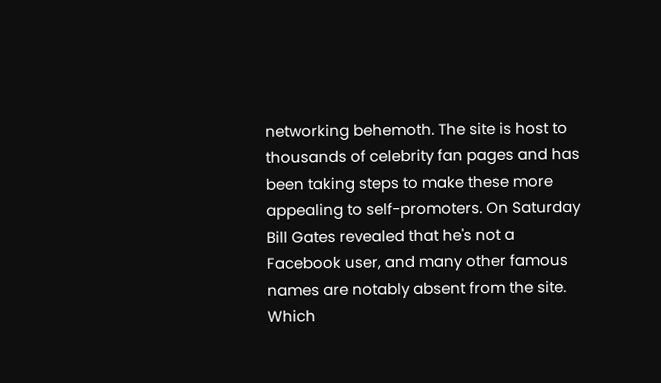networking behemoth. The site is host to thousands of celebrity fan pages and has been taking steps to make these more appealing to self-promoters. On Saturday Bill Gates revealed that he's not a Facebook user, and many other famous names are notably absent from the site. Which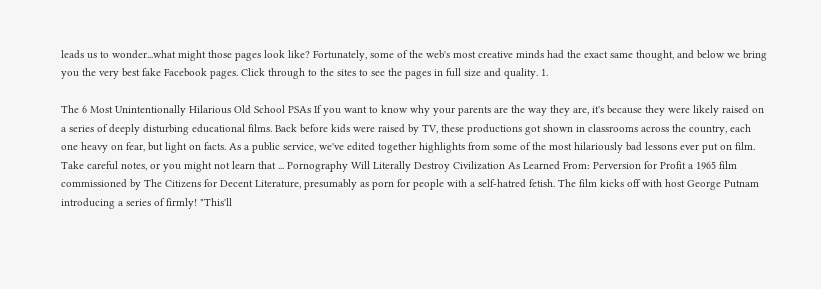leads us to wonder...what might those pages look like? Fortunately, some of the web's most creative minds had the exact same thought, and below we bring you the very best fake Facebook pages. Click through to the sites to see the pages in full size and quality. 1.

The 6 Most Unintentionally Hilarious Old School PSAs If you want to know why your parents are the way they are, it's because they were likely raised on a series of deeply disturbing educational films. Back before kids were raised by TV, these productions got shown in classrooms across the country, each one heavy on fear, but light on facts. As a public service, we've edited together highlights from some of the most hilariously bad lessons ever put on film. Take careful notes, or you might not learn that ... Pornography Will Literally Destroy Civilization As Learned From: Perversion for Profit a 1965 film commissioned by The Citizens for Decent Literature, presumably as porn for people with a self-hatred fetish. The film kicks off with host George Putnam introducing a series of firmly! "This'll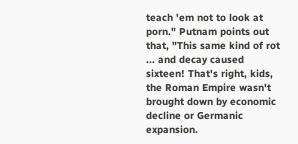teach 'em not to look at porn." Putnam points out that, "This same kind of rot ... and decay caused sixteen! That's right, kids, the Roman Empire wasn't brought down by economic decline or Germanic expansion.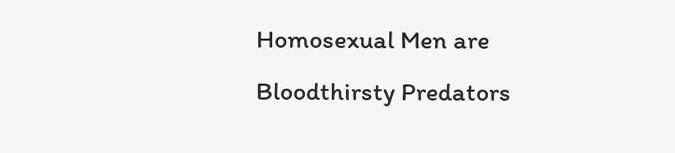Homosexual Men are Bloodthirsty Predators